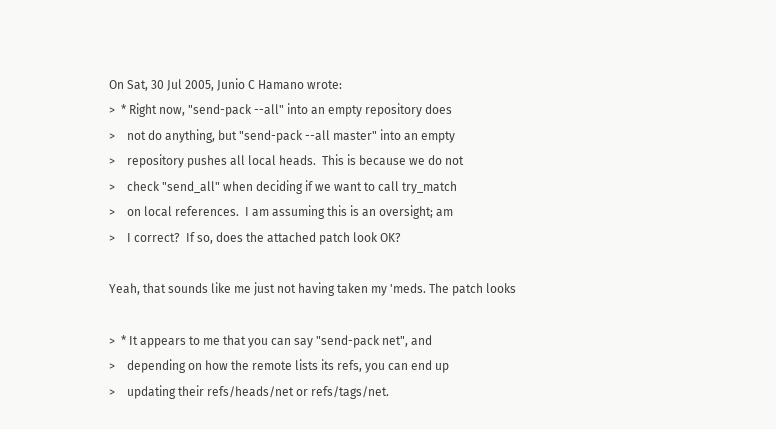On Sat, 30 Jul 2005, Junio C Hamano wrote:
>  * Right now, "send-pack --all" into an empty repository does
>    not do anything, but "send-pack --all master" into an empty
>    repository pushes all local heads.  This is because we do not
>    check "send_all" when deciding if we want to call try_match
>    on local references.  I am assuming this is an oversight; am
>    I correct?  If so, does the attached patch look OK?

Yeah, that sounds like me just not having taken my 'meds. The patch looks

>  * It appears to me that you can say "send-pack net", and
>    depending on how the remote lists its refs, you can end up
>    updating their refs/heads/net or refs/tags/net.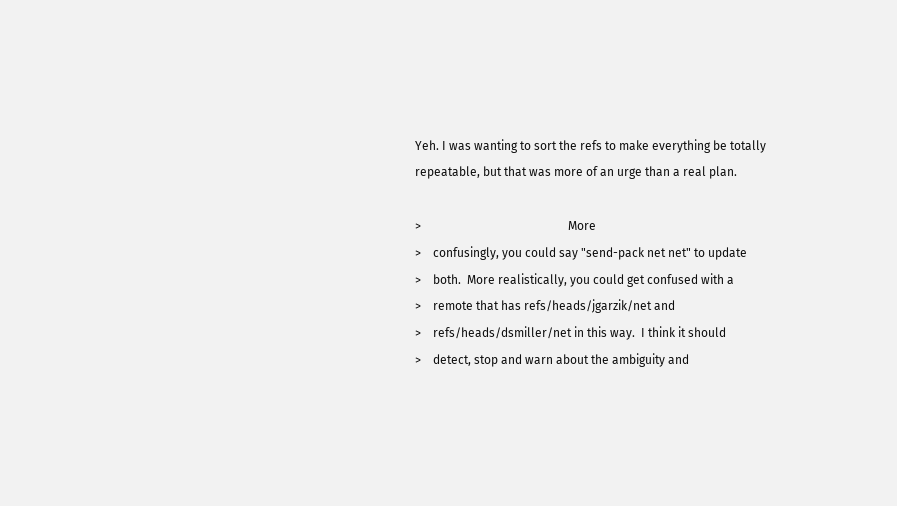Yeh. I was wanting to sort the refs to make everything be totally
repeatable, but that was more of an urge than a real plan.

>                                                 More
>    confusingly, you could say "send-pack net net" to update
>    both.  More realistically, you could get confused with a
>    remote that has refs/heads/jgarzik/net and
>    refs/heads/dsmiller/net in this way.  I think it should
>    detect, stop and warn about the ambiguity and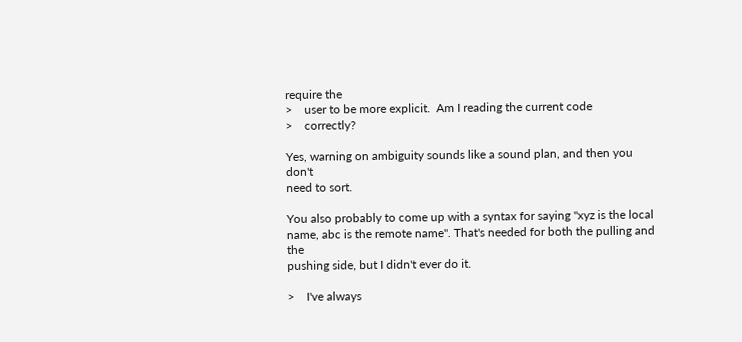require the
>    user to be more explicit.  Am I reading the current code
>    correctly?

Yes, warning on ambiguity sounds like a sound plan, and then you don't
need to sort.

You also probably to come up with a syntax for saying "xyz is the local
name, abc is the remote name". That's needed for both the pulling and the
pushing side, but I didn't ever do it.

>    I've always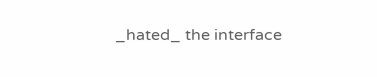_hated_ the interface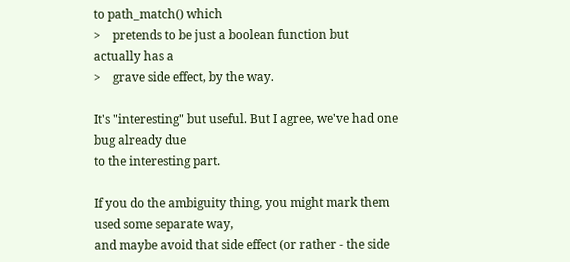to path_match() which
>    pretends to be just a boolean function but actually has a
>    grave side effect, by the way.

It's "interesting" but useful. But I agree, we've had one bug already due
to the interesting part.

If you do the ambiguity thing, you might mark them used some separate way,
and maybe avoid that side effect (or rather - the side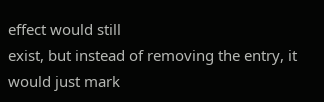effect would still
exist, but instead of removing the entry, it would just mark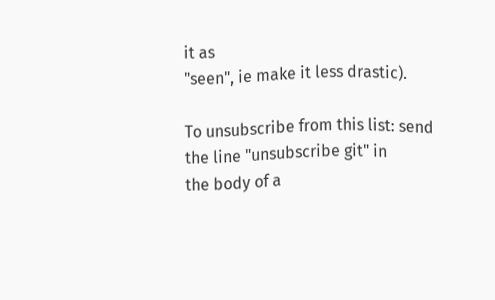it as
"seen", ie make it less drastic).

To unsubscribe from this list: send the line "unsubscribe git" in
the body of a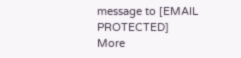message to [EMAIL PROTECTED]
More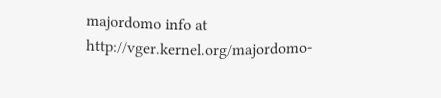majordomo info at  http://vger.kernel.org/majordomo-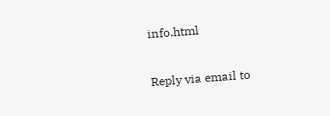info.html

Reply via email to